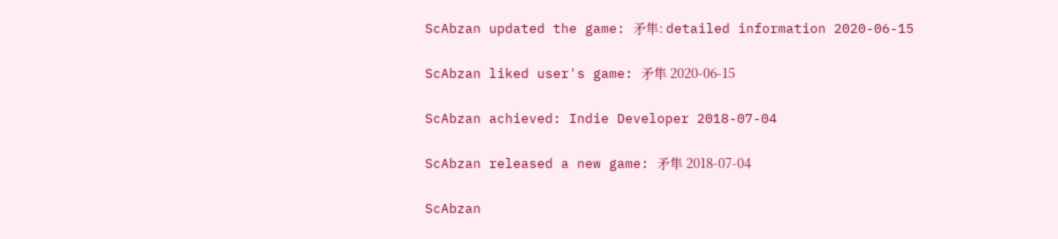ScAbzan updated the game: 矛隼: detailed information 2020-06-15

ScAbzan liked user's game: 矛隼 2020-06-15

ScAbzan achieved: Indie Developer 2018-07-04

ScAbzan released a new game: 矛隼 2018-07-04

ScAbzan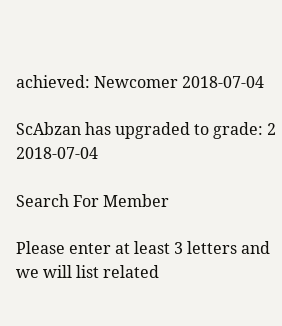achieved: Newcomer 2018-07-04

ScAbzan has upgraded to grade: 2 2018-07-04

Search For Member

Please enter at least 3 letters and we will list related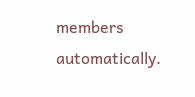members automatically.